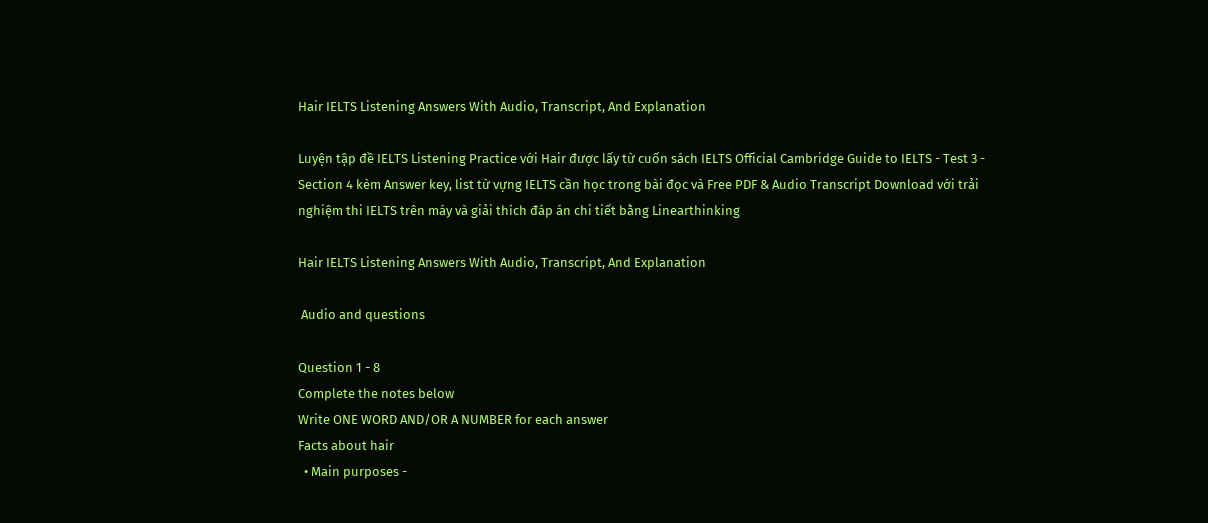Hair IELTS Listening Answers With Audio, Transcript, And Explanation

Luyện tập đề IELTS Listening Practice với Hair được lấy từ cuốn sách IELTS Official Cambridge Guide to IELTS - Test 3 - Section 4 kèm Answer key, list từ vựng IELTS cần học trong bài đọc và Free PDF & Audio Transcript Download với trải nghiệm thi IELTS trên máy và giải thích đáp án chi tiết bằng Linearthinking

Hair IELTS Listening Answers With Audio, Transcript, And Explanation

 Audio and questions

Question 1 - 8
Complete the notes below
Write ONE WORD AND/OR A NUMBER for each answer
Facts about hair
  • Main purposes -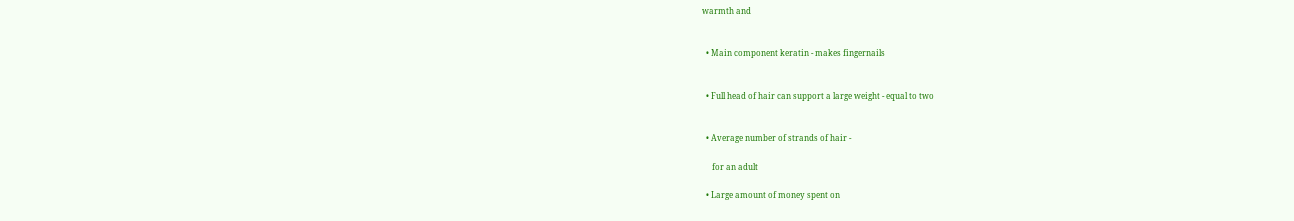warmth and


  • Main component keratin - makes fingernails


  • Full head of hair can support a large weight - equal to two


  • Average number of strands of hair -

     for an adult

  • Large amount of money spent on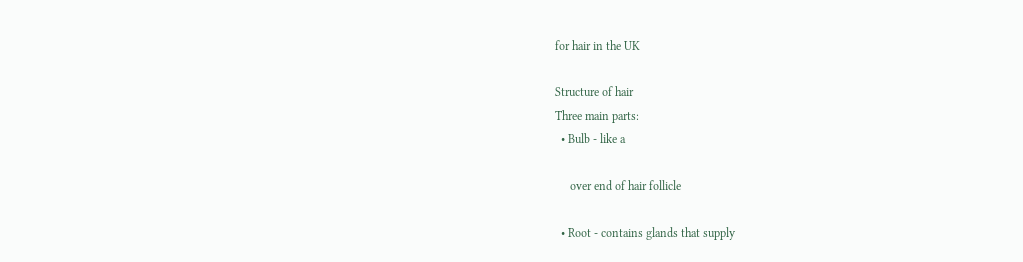for hair in the UK

Structure of hair
Three main parts:
  • Bulb - like a

     over end of hair follicle

  • Root - contains glands that supply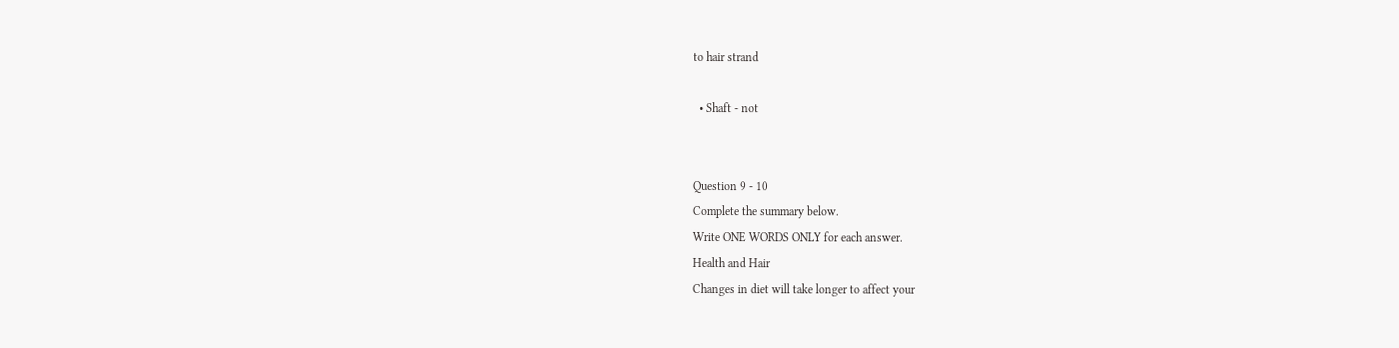to hair strand

  • Shaft - not


Question 9 - 10
Complete the summary below.
Write ONE WORDS ONLY for each answer.
Health and Hair
Changes in diet will take longer to affect your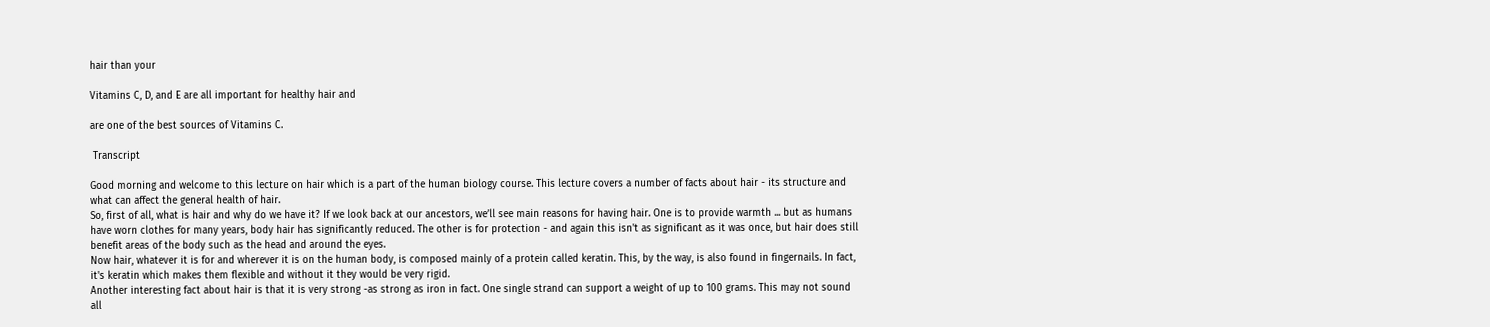hair than your

Vitamins C, D, and E are all important for healthy hair and

are one of the best sources of Vitamins C.

 Transcript

Good morning and welcome to this lecture on hair which is a part of the human biology course. This lecture covers a number of facts about hair - its structure and what can affect the general health of hair.
So, first of all, what is hair and why do we have it? If we look back at our ancestors, we’ll see main reasons for having hair. One is to provide warmth ... but as humans have worn clothes for many years, body hair has significantly reduced. The other is for protection - and again this isn't as significant as it was once, but hair does still benefit areas of the body such as the head and around the eyes.
Now hair, whatever it is for and wherever it is on the human body, is composed mainly of a protein called keratin. This, by the way, is also found in fingernails. In fact, it's keratin which makes them flexible and without it they would be very rigid.
Another interesting fact about hair is that it is very strong -as strong as iron in fact. One single strand can support a weight of up to 100 grams. This may not sound all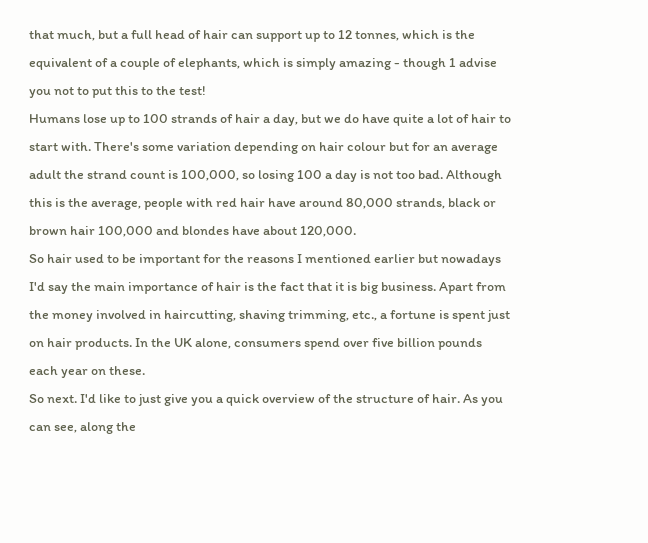that much, but a full head of hair can support up to 12 tonnes, which is the equivalent of a couple of elephants, which is simply amazing - though 1 advise you not to put this to the test!
Humans lose up to 100 strands of hair a day, but we do have quite a lot of hair to start with. There's some variation depending on hair colour but for an average adult the strand count is 100,000, so losing 100 a day is not too bad. Although this is the average, people with red hair have around 80,000 strands, black or brown hair 100,000 and blondes have about 120,000.
So hair used to be important for the reasons I mentioned earlier but nowadays I'd say the main importance of hair is the fact that it is big business. Apart from the money involved in haircutting, shaving trimming, etc., a fortune is spent just on hair products. In the UK alone, consumers spend over five billion pounds each year on these.
So next. I'd like to just give you a quick overview of the structure of hair. As you can see, along the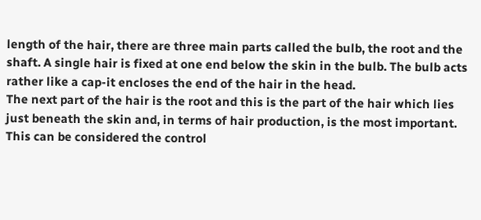length of the hair, there are three main parts called the bulb, the root and the shaft. A single hair is fixed at one end below the skin in the bulb. The bulb acts rather like a cap-it encloses the end of the hair in the head.
The next part of the hair is the root and this is the part of the hair which lies just beneath the skin and, in terms of hair production, is the most important. This can be considered the control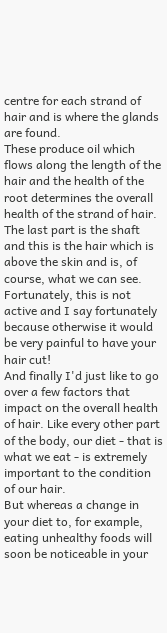centre for each strand of hair and is where the glands are found.
These produce oil which flows along the length of the hair and the health of the root determines the overall health of the strand of hair. The last part is the shaft and this is the hair which is above the skin and is, of course, what we can see. Fortunately, this is not active and I say fortunately because otherwise it would be very painful to have your hair cut!
And finally I'd just like to go over a few factors that impact on the overall health of hair. Like every other part of the body, our diet - that is what we eat - is extremely important to the condition of our hair.
But whereas a change in your diet to, for example, eating unhealthy foods will soon be noticeable in your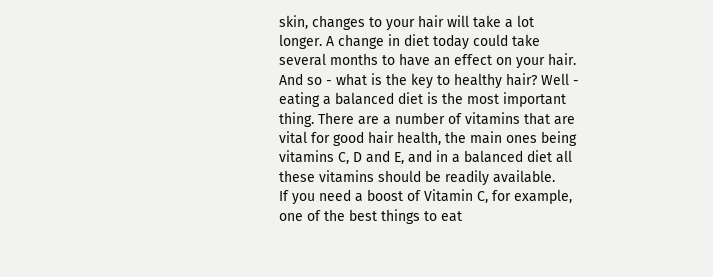skin, changes to your hair will take a lot longer. A change in diet today could take several months to have an effect on your hair.
And so - what is the key to healthy hair? Well - eating a balanced diet is the most important thing. There are a number of vitamins that are vital for good hair health, the main ones being vitamins C, D and E, and in a balanced diet all these vitamins should be readily available.
If you need a boost of Vitamin C, for example, one of the best things to eat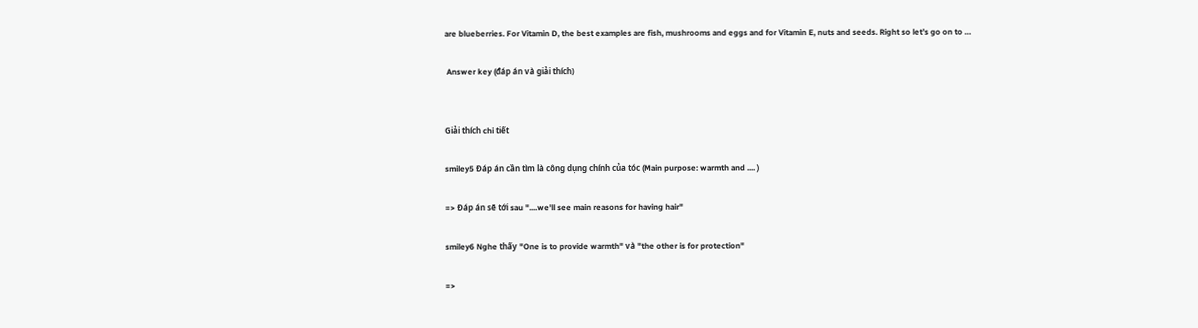are blueberries. For Vitamin D, the best examples are fish, mushrooms and eggs and for Vitamin E, nuts and seeds. Right so let’s go on to …

 Answer key (đáp án và giải thích)


Giải thích chi tiết

smiley5 Đáp án cần tìm là công dụng chính của tóc (Main purpose: warmth and .... )

=> Đáp án sẽ tới sau "....we'll see main reasons for having hair"

smiley6 Nghe thấy "One is to provide warmth" và "the other is for protection"

=>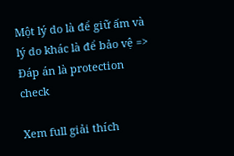Một lý do là để giữ ấm và lý do khác là để bảo vệ => Đáp án là protection check

Xem full giải thích